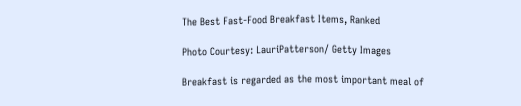The Best Fast-Food Breakfast Items, Ranked

Photo Courtesy: LauriPatterson/ Getty Images

Breakfast is regarded as the most important meal of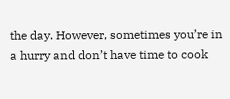the day. However, sometimes you’re in a hurry and don’t have time to cook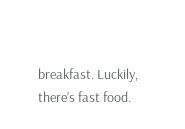breakfast. Luckily, there’s fast food.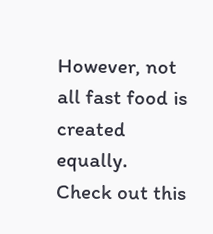However, not all fast food is created equally. Check out this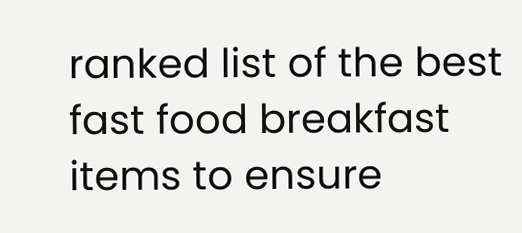ranked list of the best fast food breakfast items to ensure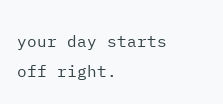your day starts off right.